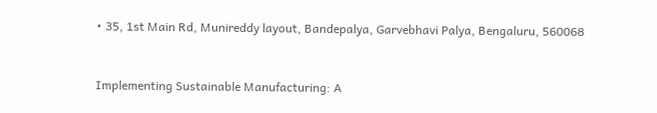• 35, 1st Main Rd, Munireddy layout, Bandepalya, Garvebhavi Palya, Bengaluru, 560068


Implementing Sustainable Manufacturing: A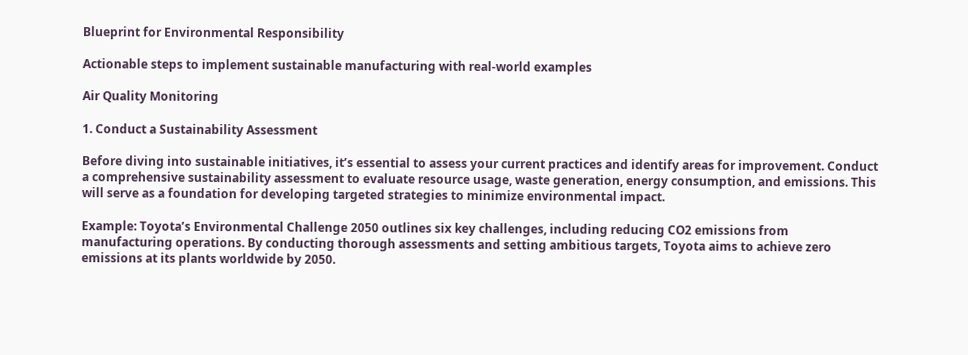Blueprint for Environmental Responsibility

Actionable steps to implement sustainable manufacturing with real-world examples

Air Quality Monitoring

1. Conduct a Sustainability Assessment

Before diving into sustainable initiatives, it’s essential to assess your current practices and identify areas for improvement. Conduct a comprehensive sustainability assessment to evaluate resource usage, waste generation, energy consumption, and emissions. This will serve as a foundation for developing targeted strategies to minimize environmental impact.

Example: Toyota’s Environmental Challenge 2050 outlines six key challenges, including reducing CO2 emissions from manufacturing operations. By conducting thorough assessments and setting ambitious targets, Toyota aims to achieve zero emissions at its plants worldwide by 2050.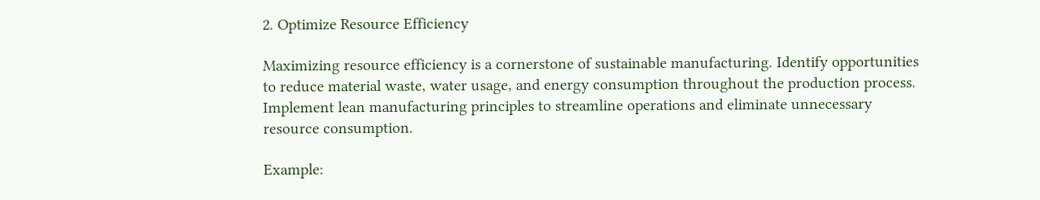2. Optimize Resource Efficiency

Maximizing resource efficiency is a cornerstone of sustainable manufacturing. Identify opportunities to reduce material waste, water usage, and energy consumption throughout the production process. Implement lean manufacturing principles to streamline operations and eliminate unnecessary resource consumption.

Example: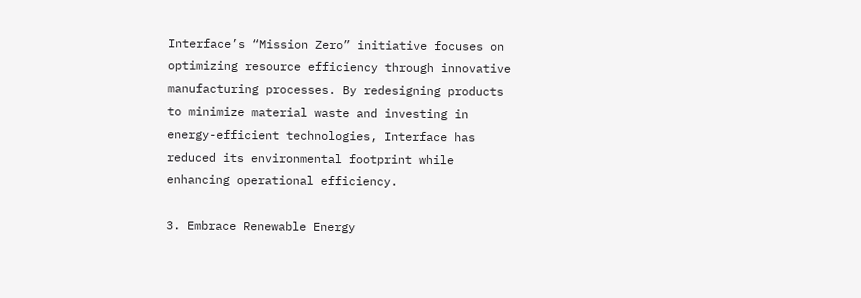Interface’s “Mission Zero” initiative focuses on optimizing resource efficiency through innovative manufacturing processes. By redesigning products to minimize material waste and investing in energy-efficient technologies, Interface has reduced its environmental footprint while enhancing operational efficiency.

3. Embrace Renewable Energy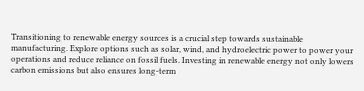Transitioning to renewable energy sources is a crucial step towards sustainable manufacturing. Explore options such as solar, wind, and hydroelectric power to power your operations and reduce reliance on fossil fuels. Investing in renewable energy not only lowers carbon emissions but also ensures long-term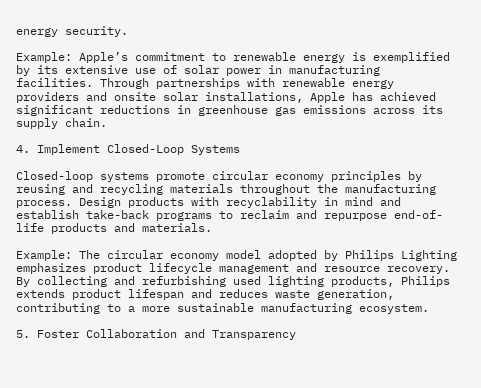energy security.

Example: Apple’s commitment to renewable energy is exemplified by its extensive use of solar power in manufacturing facilities. Through partnerships with renewable energy providers and onsite solar installations, Apple has achieved significant reductions in greenhouse gas emissions across its supply chain.

4. Implement Closed-Loop Systems

Closed-loop systems promote circular economy principles by reusing and recycling materials throughout the manufacturing process. Design products with recyclability in mind and establish take-back programs to reclaim and repurpose end-of-life products and materials.

Example: The circular economy model adopted by Philips Lighting emphasizes product lifecycle management and resource recovery. By collecting and refurbishing used lighting products, Philips extends product lifespan and reduces waste generation, contributing to a more sustainable manufacturing ecosystem.

5. Foster Collaboration and Transparency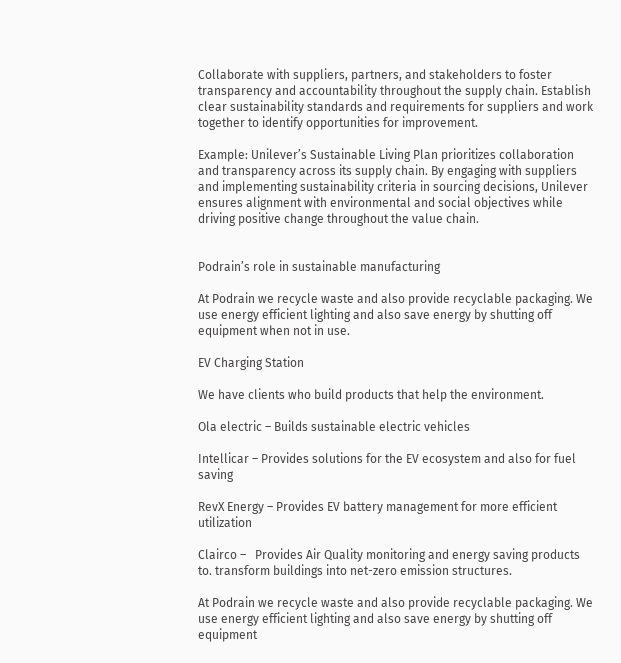Collaborate with suppliers, partners, and stakeholders to foster transparency and accountability throughout the supply chain. Establish clear sustainability standards and requirements for suppliers and work together to identify opportunities for improvement.

Example: Unilever’s Sustainable Living Plan prioritizes collaboration and transparency across its supply chain. By engaging with suppliers and implementing sustainability criteria in sourcing decisions, Unilever ensures alignment with environmental and social objectives while driving positive change throughout the value chain.


Podrain’s role in sustainable manufacturing

At Podrain we recycle waste and also provide recyclable packaging. We use energy efficient lighting and also save energy by shutting off equipment when not in use.

EV Charging Station

We have clients who build products that help the environment.

Ola electric – Builds sustainable electric vehicles

Intellicar – Provides solutions for the EV ecosystem and also for fuel saving

RevX Energy – Provides EV battery management for more efficient utilization

Clairco –   Provides Air Quality monitoring and energy saving products to. transform buildings into net-zero emission structures.

At Podrain we recycle waste and also provide recyclable packaging. We use energy efficient lighting and also save energy by shutting off equipment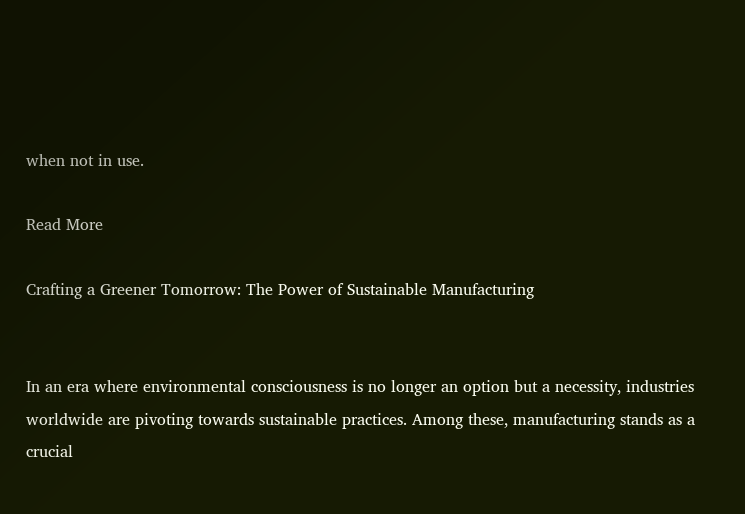when not in use.

Read More

Crafting a Greener Tomorrow: The Power of Sustainable Manufacturing


In an era where environmental consciousness is no longer an option but a necessity, industries worldwide are pivoting towards sustainable practices. Among these, manufacturing stands as a crucial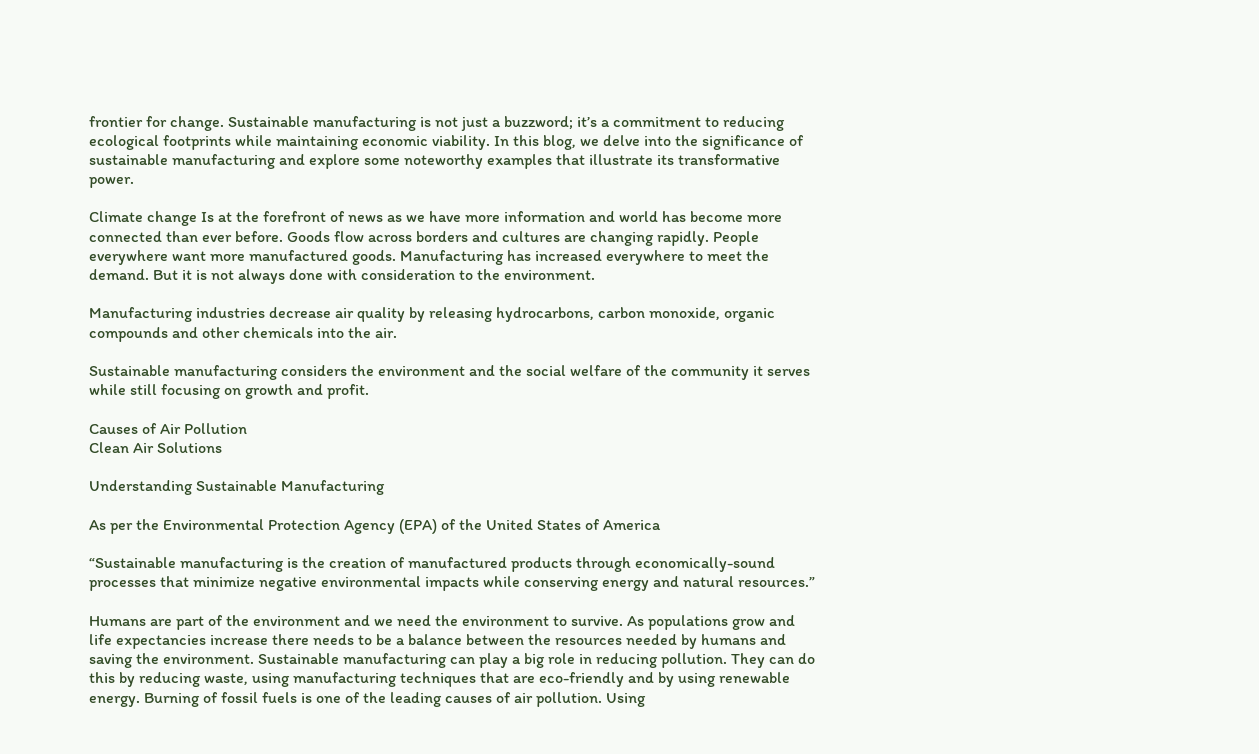frontier for change. Sustainable manufacturing is not just a buzzword; it’s a commitment to reducing ecological footprints while maintaining economic viability. In this blog, we delve into the significance of sustainable manufacturing and explore some noteworthy examples that illustrate its transformative power.

Climate change Is at the forefront of news as we have more information and world has become more connected than ever before. Goods flow across borders and cultures are changing rapidly. People everywhere want more manufactured goods. Manufacturing has increased everywhere to meet the demand. But it is not always done with consideration to the environment.

Manufacturing industries decrease air quality by releasing hydrocarbons, carbon monoxide, organic compounds and other chemicals into the air.

Sustainable manufacturing considers the environment and the social welfare of the community it serves while still focusing on growth and profit.

Causes of Air Pollution
Clean Air Solutions

Understanding Sustainable Manufacturing

As per the Environmental Protection Agency (EPA) of the United States of America

“Sustainable manufacturing is the creation of manufactured products through economically-sound processes that minimize negative environmental impacts while conserving energy and natural resources.”

Humans are part of the environment and we need the environment to survive. As populations grow and life expectancies increase there needs to be a balance between the resources needed by humans and saving the environment. Sustainable manufacturing can play a big role in reducing pollution. They can do this by reducing waste, using manufacturing techniques that are eco-friendly and by using renewable energy. Burning of fossil fuels is one of the leading causes of air pollution. Using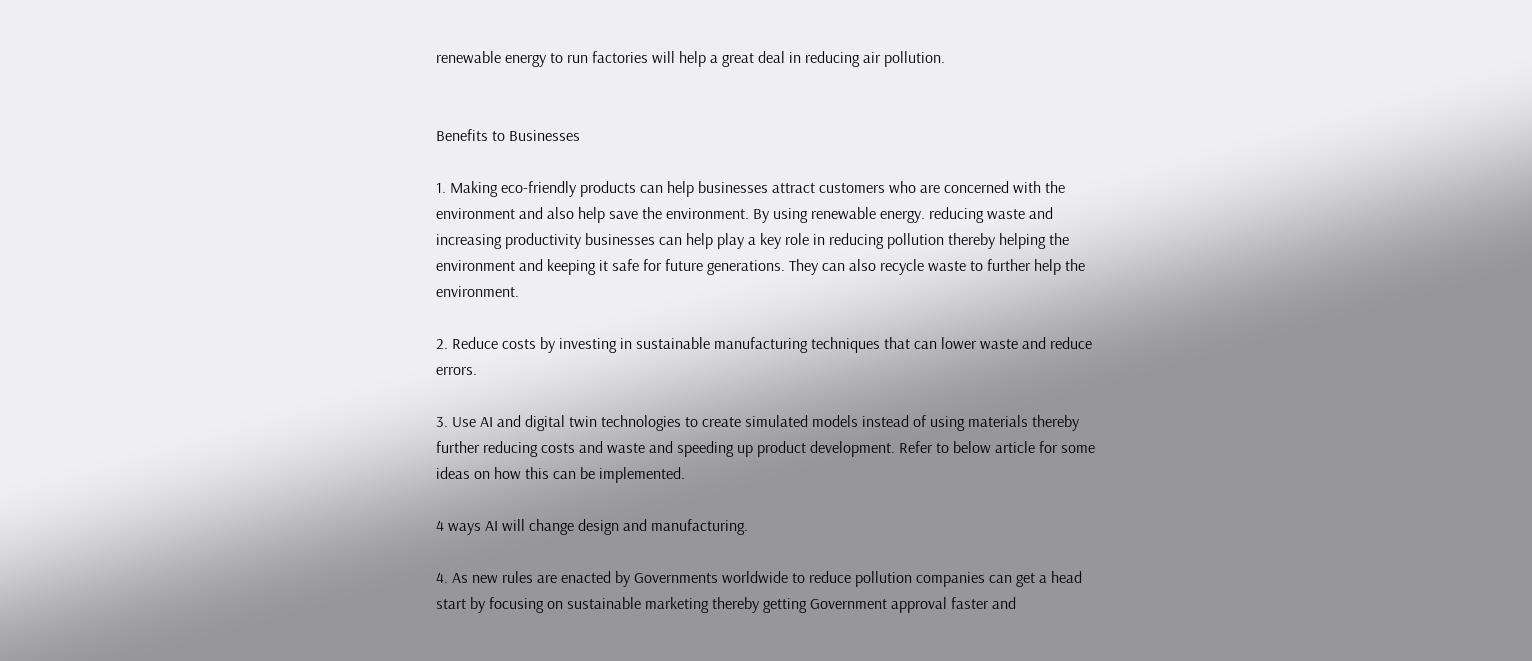renewable energy to run factories will help a great deal in reducing air pollution.


Benefits to Businesses

1. Making eco-friendly products can help businesses attract customers who are concerned with the environment and also help save the environment. By using renewable energy. reducing waste and increasing productivity businesses can help play a key role in reducing pollution thereby helping the environment and keeping it safe for future generations. They can also recycle waste to further help the environment.

2. Reduce costs by investing in sustainable manufacturing techniques that can lower waste and reduce errors.

3. Use AI and digital twin technologies to create simulated models instead of using materials thereby further reducing costs and waste and speeding up product development. Refer to below article for some ideas on how this can be implemented.

4 ways AI will change design and manufacturing.

4. As new rules are enacted by Governments worldwide to reduce pollution companies can get a head start by focusing on sustainable marketing thereby getting Government approval faster and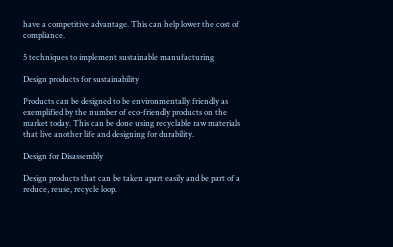have a competitive advantage. This can help lower the cost of compliance.

5 techniques to implement sustainable manufacturing

Design products for sustainability

Products can be designed to be environmentally friendly as exemplified by the number of eco-friendly products on the market today. This can be done using recyclable raw materials that live another life and designing for durability.

Design for Disassembly

Design products that can be taken apart easily and be part of a reduce, reuse, recycle loop.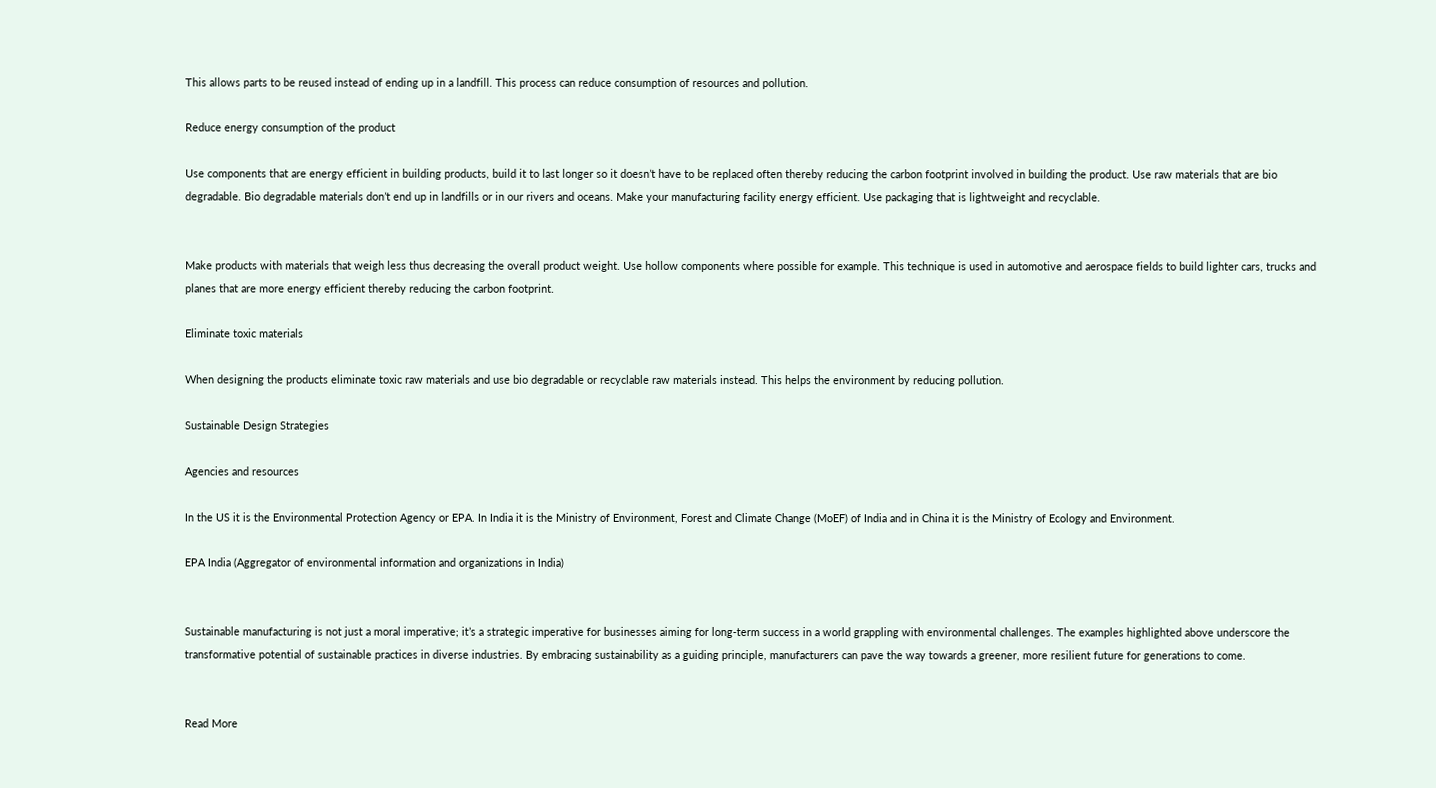This allows parts to be reused instead of ending up in a landfill. This process can reduce consumption of resources and pollution.

Reduce energy consumption of the product

Use components that are energy efficient in building products, build it to last longer so it doesn’t have to be replaced often thereby reducing the carbon footprint involved in building the product. Use raw materials that are bio degradable. Bio degradable materials don’t end up in landfills or in our rivers and oceans. Make your manufacturing facility energy efficient. Use packaging that is lightweight and recyclable.


Make products with materials that weigh less thus decreasing the overall product weight. Use hollow components where possible for example. This technique is used in automotive and aerospace fields to build lighter cars, trucks and planes that are more energy efficient thereby reducing the carbon footprint.

Eliminate toxic materials

When designing the products eliminate toxic raw materials and use bio degradable or recyclable raw materials instead. This helps the environment by reducing pollution.

Sustainable Design Strategies

Agencies and resources

In the US it is the Environmental Protection Agency or EPA. In India it is the Ministry of Environment, Forest and Climate Change (MoEF) of India and in China it is the Ministry of Ecology and Environment.

EPA India (Aggregator of environmental information and organizations in India)


Sustainable manufacturing is not just a moral imperative; it’s a strategic imperative for businesses aiming for long-term success in a world grappling with environmental challenges. The examples highlighted above underscore the transformative potential of sustainable practices in diverse industries. By embracing sustainability as a guiding principle, manufacturers can pave the way towards a greener, more resilient future for generations to come.


Read More